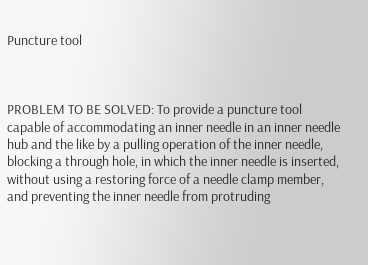Puncture tool



PROBLEM TO BE SOLVED: To provide a puncture tool capable of accommodating an inner needle in an inner needle hub and the like by a pulling operation of the inner needle, blocking a through hole, in which the inner needle is inserted, without using a restoring force of a needle clamp member, and preventing the inner needle from protruding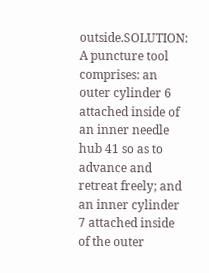outside.SOLUTION: A puncture tool comprises: an outer cylinder 6 attached inside of an inner needle hub 41 so as to advance and retreat freely; and an inner cylinder 7 attached inside of the outer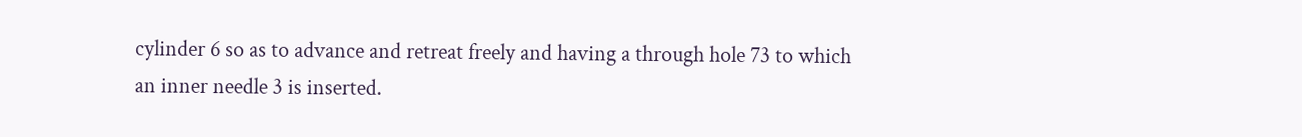cylinder 6 so as to advance and retreat freely and having a through hole 73 to which an inner needle 3 is inserted.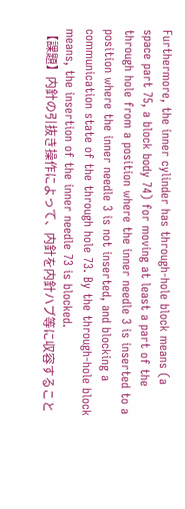Furthermore, the inner cylinder has through-hole block means (a space part 75, a block body 74) for moving at least a part of the through hole from a position where the inner needle 3 is inserted to a position where the inner needle 3 is not inserted, and blocking a communication state of the through hole 73. By the through-hole block means, the insertion of the inner needle 73 is blocked.
【課題】内針の引抜き操作によって、内針を内針ハブ等に収容すること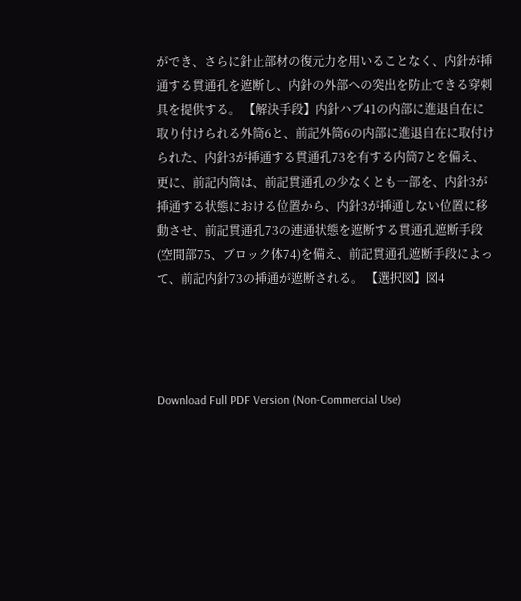ができ、さらに針止部材の復元力を用いることなく、内針が挿通する貫通孔を遮断し、内針の外部への突出を防止できる穿刺具を提供する。 【解決手段】内針ハブ41の内部に進退自在に取り付けられる外筒6と、前記外筒6の内部に進退自在に取付けられた、内針3が挿通する貫通孔73を有する内筒7とを備え、更に、前記内筒は、前記貫通孔の少なくとも一部を、内針3が挿通する状態における位置から、内針3が挿通しない位置に移動させ、前記貫通孔73の連通状態を遮断する貫通孔遮断手段(空間部75、ブロック体74)を備え、前記貫通孔遮断手段によって、前記内針73の挿通が遮断される。 【選択図】図4




Download Full PDF Version (Non-Commercial Use)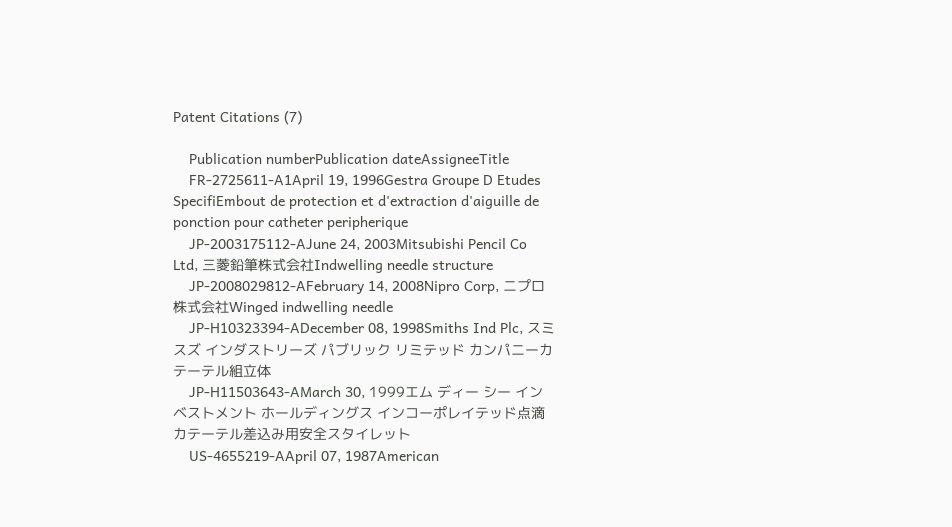Patent Citations (7)

    Publication numberPublication dateAssigneeTitle
    FR-2725611-A1April 19, 1996Gestra Groupe D Etudes SpecifiEmbout de protection et d'extraction d'aiguille de ponction pour catheter peripherique
    JP-2003175112-AJune 24, 2003Mitsubishi Pencil Co Ltd, 三菱鉛筆株式会社Indwelling needle structure
    JP-2008029812-AFebruary 14, 2008Nipro Corp, ニプロ株式会社Winged indwelling needle
    JP-H10323394-ADecember 08, 1998Smiths Ind Plc, スミスズ インダストリーズ パブリック リミテッド カンパニーカテーテル組立体
    JP-H11503643-AMarch 30, 1999エム ディー シー インベストメント ホールディングス インコーポレイテッド点滴カテーテル差込み用安全スタイレット
    US-4655219-AApril 07, 1987American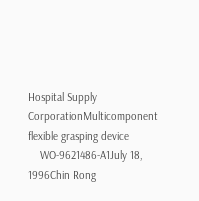Hospital Supply CorporationMulticomponent flexible grasping device
    WO-9621486-A1July 18, 1996Chin Rong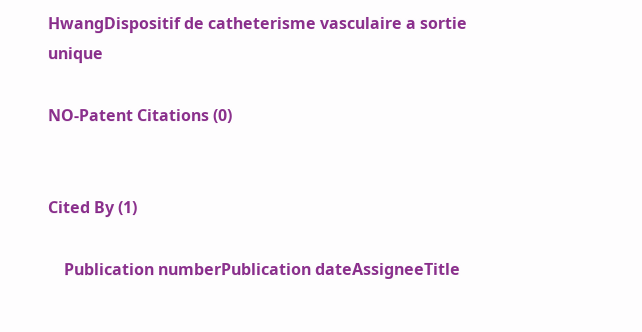HwangDispositif de catheterisme vasculaire a sortie unique

NO-Patent Citations (0)


Cited By (1)

    Publication numberPublication dateAssigneeTitle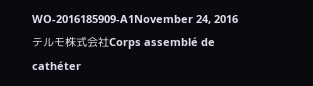WO-2016185909-A1November 24, 2016テルモ株式会社Corps assemblé de cathéter